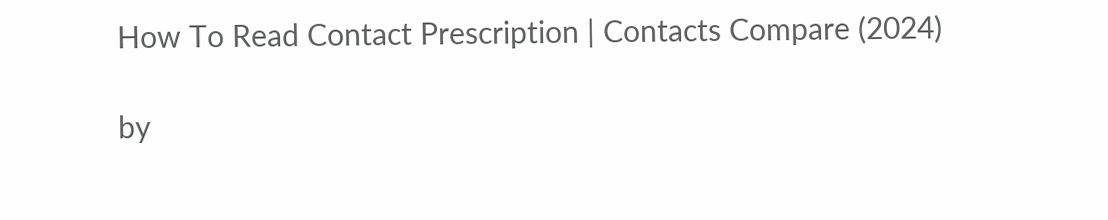How To Read Contact Prescription | Contacts Compare (2024)

by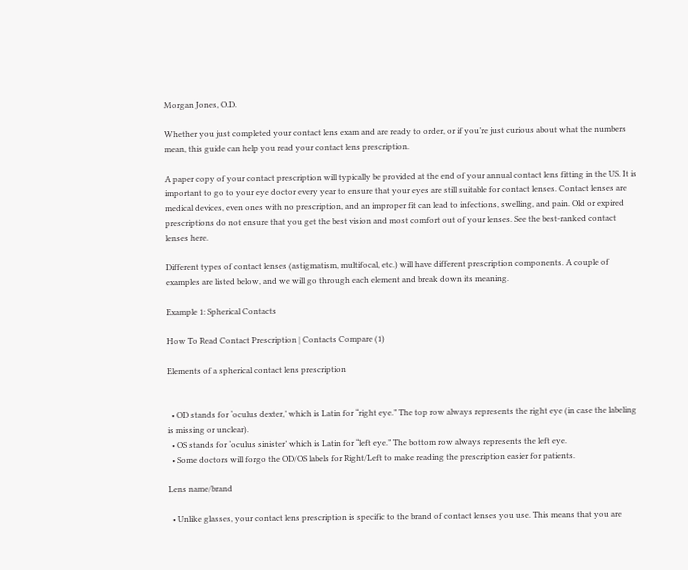Morgan Jones, O.D.

Whether you just completed your contact lens exam and are ready to order, or if you’re just curious about what the numbers mean, this guide can help you read your contact lens prescription.

A paper copy of your contact prescription will typically be provided at the end of your annual contact lens fitting in the US. It is important to go to your eye doctor every year to ensure that your eyes are still suitable for contact lenses. Contact lenses are medical devices, even ones with no prescription, and an improper fit can lead to infections, swelling, and pain. Old or expired prescriptions do not ensure that you get the best vision and most comfort out of your lenses. See the best-ranked contact lenses here.

Different types of contact lenses (astigmatism, multifocal, etc.) will have different prescription components. A couple of examples are listed below, and we will go through each element and break down its meaning.

Example 1: Spherical Contacts

How To Read Contact Prescription | Contacts Compare (1)

Elements of a spherical contact lens prescription


  • OD stands for ‘oculus dexter,’ which is Latin for “right eye.” The top row always represents the right eye (in case the labeling is missing or unclear).
  • OS stands for ‘oculus sinister’ which is Latin for “left eye.” The bottom row always represents the left eye.
  • Some doctors will forgo the OD/OS labels for Right/Left to make reading the prescription easier for patients.

Lens name/brand

  • Unlike glasses, your contact lens prescription is specific to the brand of contact lenses you use. This means that you are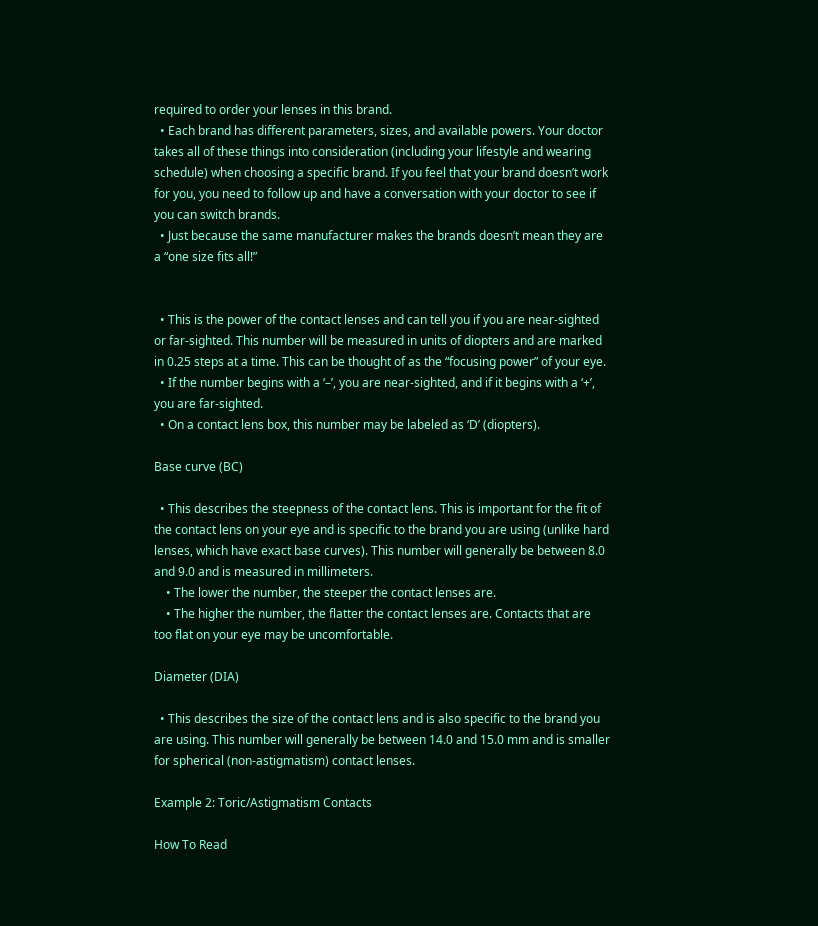required to order your lenses in this brand.
  • Each brand has different parameters, sizes, and available powers. Your doctor takes all of these things into consideration (including your lifestyle and wearing schedule) when choosing a specific brand. If you feel that your brand doesn’t work for you, you need to follow up and have a conversation with your doctor to see if you can switch brands.
  • Just because the same manufacturer makes the brands doesn’t mean they are a “one size fits all!”


  • This is the power of the contact lenses and can tell you if you are near-sighted or far-sighted. This number will be measured in units of diopters and are marked in 0.25 steps at a time. This can be thought of as the “focusing power” of your eye.
  • If the number begins with a ‘–’, you are near-sighted, and if it begins with a ‘+’, you are far-sighted.
  • On a contact lens box, this number may be labeled as ‘D’ (diopters).

Base curve (BC)

  • This describes the steepness of the contact lens. This is important for the fit of the contact lens on your eye and is specific to the brand you are using (unlike hard lenses, which have exact base curves). This number will generally be between 8.0 and 9.0 and is measured in millimeters.
    • The lower the number, the steeper the contact lenses are.
    • The higher the number, the flatter the contact lenses are. Contacts that are too flat on your eye may be uncomfortable.

Diameter (DIA)

  • This describes the size of the contact lens and is also specific to the brand you are using. This number will generally be between 14.0 and 15.0 mm and is smaller for spherical (non-astigmatism) contact lenses.

Example 2: Toric/Astigmatism Contacts

How To Read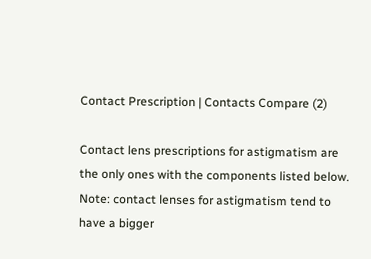Contact Prescription | Contacts Compare (2)

Contact lens prescriptions for astigmatism are the only ones with the components listed below. Note: contact lenses for astigmatism tend to have a bigger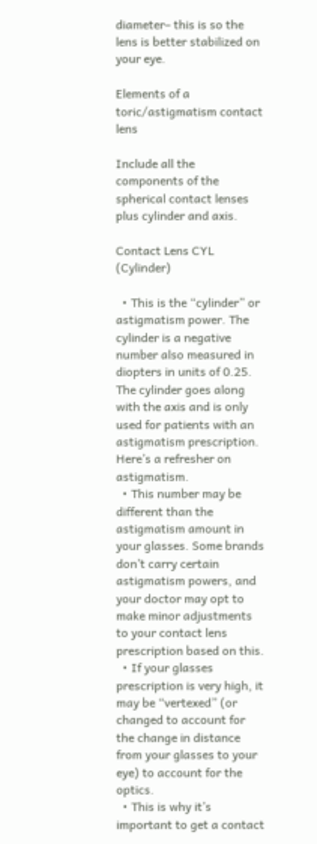diameter– this is so the lens is better stabilized on your eye.

Elements of a toric/astigmatism contact lens

Include all the components of the spherical contact lenses plus cylinder and axis.

Contact Lens CYL (Cylinder)

  • This is the “cylinder” or astigmatism power. The cylinder is a negative number also measured in diopters in units of 0.25. The cylinder goes along with the axis and is only used for patients with an astigmatism prescription. Here’s a refresher on astigmatism.
  • This number may be different than the astigmatism amount in your glasses. Some brands don’t carry certain astigmatism powers, and your doctor may opt to make minor adjustments to your contact lens prescription based on this.
  • If your glasses prescription is very high, it may be “vertexed” (or changed to account for the change in distance from your glasses to your eye) to account for the optics.
  • This is why it’s important to get a contact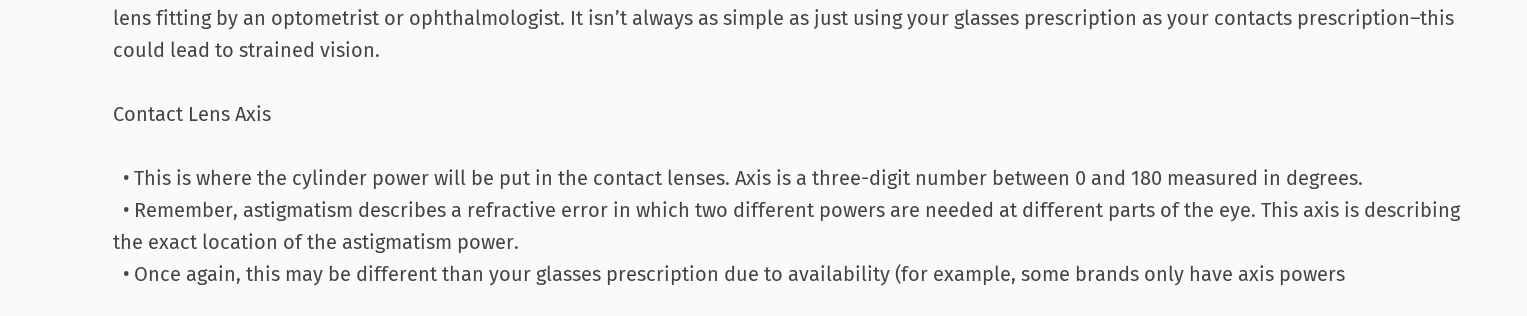lens fitting by an optometrist or ophthalmologist. It isn’t always as simple as just using your glasses prescription as your contacts prescription–this could lead to strained vision.

Contact Lens Axis

  • This is where the cylinder power will be put in the contact lenses. Axis is a three-digit number between 0 and 180 measured in degrees.
  • Remember, astigmatism describes a refractive error in which two different powers are needed at different parts of the eye. This axis is describing the exact location of the astigmatism power.
  • Once again, this may be different than your glasses prescription due to availability (for example, some brands only have axis powers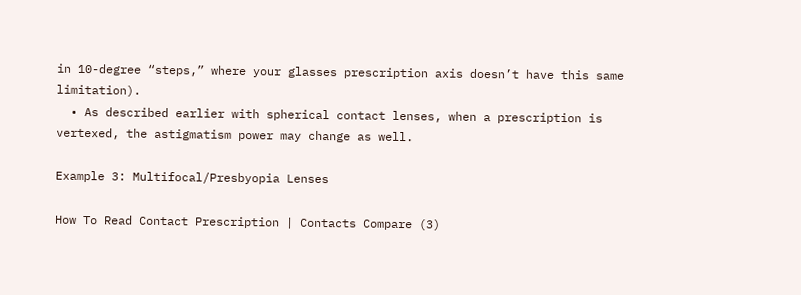in 10-degree “steps,” where your glasses prescription axis doesn’t have this same limitation).
  • As described earlier with spherical contact lenses, when a prescription is vertexed, the astigmatism power may change as well.

Example 3: Multifocal/Presbyopia Lenses

How To Read Contact Prescription | Contacts Compare (3)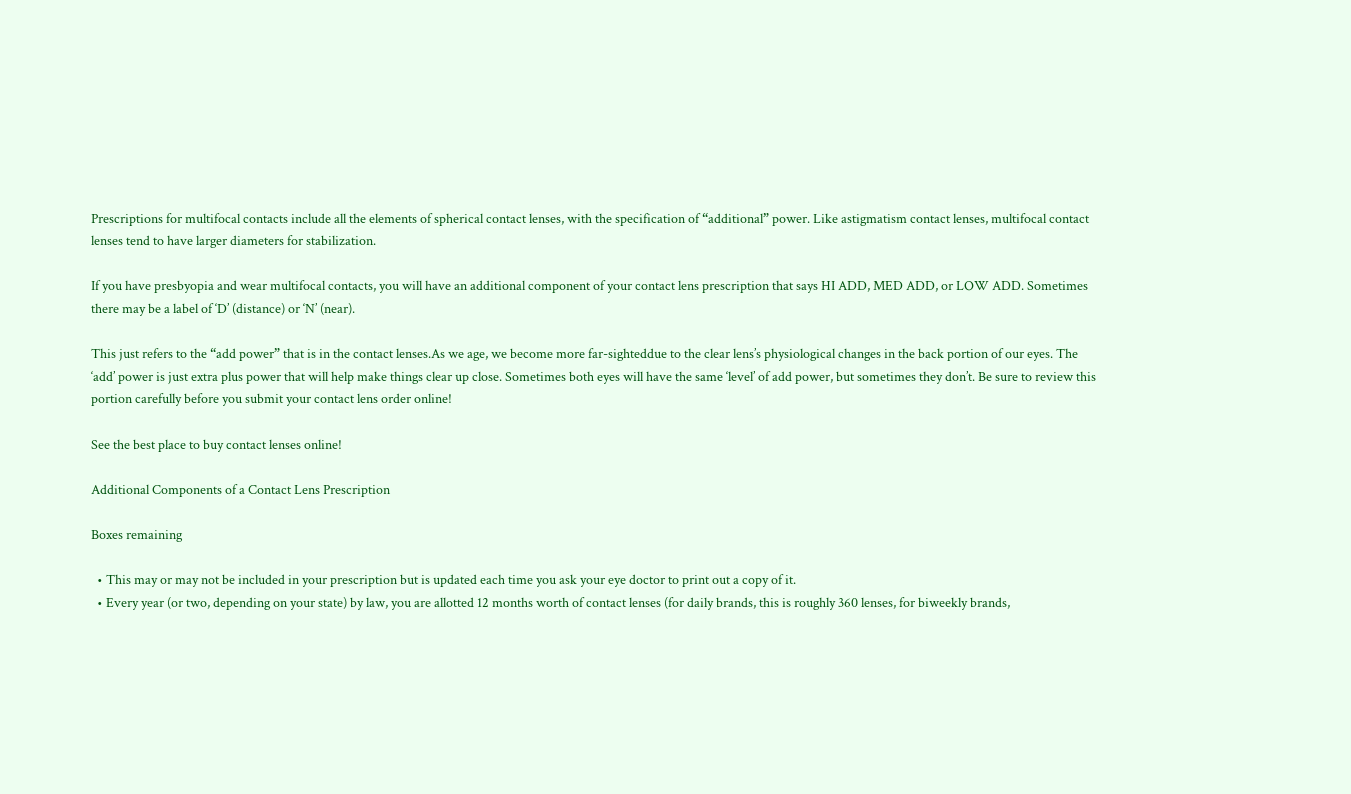Prescriptions for multifocal contacts include all the elements of spherical contact lenses, with the specification of “additional” power. Like astigmatism contact lenses, multifocal contact lenses tend to have larger diameters for stabilization.

If you have presbyopia and wear multifocal contacts, you will have an additional component of your contact lens prescription that says HI ADD, MED ADD, or LOW ADD. Sometimes there may be a label of ‘D’ (distance) or ‘N’ (near).

This just refers to the “add power” that is in the contact lenses.As we age, we become more far-sighteddue to the clear lens’s physiological changes in the back portion of our eyes. The ‘add’ power is just extra plus power that will help make things clear up close. Sometimes both eyes will have the same ‘level’ of add power, but sometimes they don’t. Be sure to review this portion carefully before you submit your contact lens order online!

See the best place to buy contact lenses online!

Additional Components of a Contact Lens Prescription

Boxes remaining

  • This may or may not be included in your prescription but is updated each time you ask your eye doctor to print out a copy of it.
  • Every year (or two, depending on your state) by law, you are allotted 12 months worth of contact lenses (for daily brands, this is roughly 360 lenses, for biweekly brands,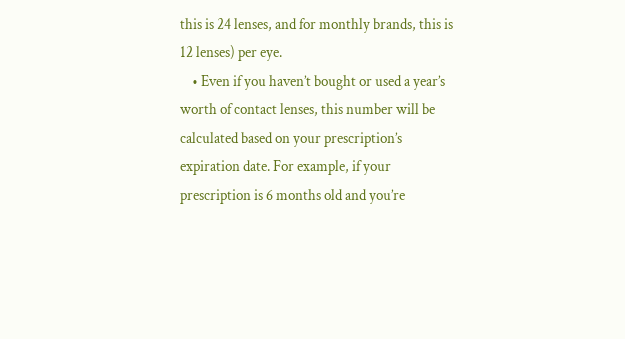this is 24 lenses, and for monthly brands, this is 12 lenses) per eye.
    • Even if you haven’t bought or used a year’s worth of contact lenses, this number will be calculated based on your prescription’s expiration date. For example, if your prescription is 6 months old and you’re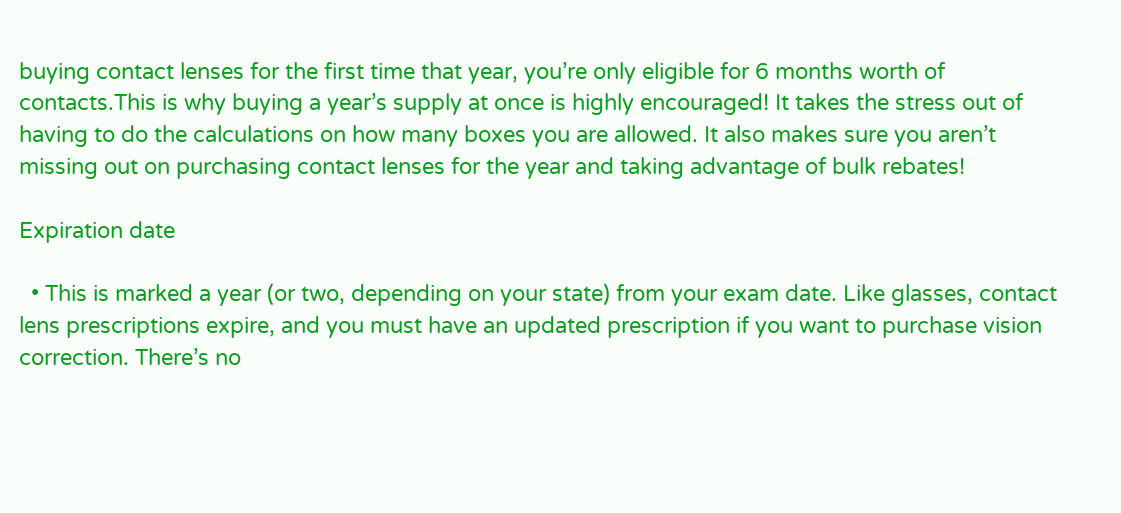buying contact lenses for the first time that year, you’re only eligible for 6 months worth of contacts.This is why buying a year’s supply at once is highly encouraged! It takes the stress out of having to do the calculations on how many boxes you are allowed. It also makes sure you aren’t missing out on purchasing contact lenses for the year and taking advantage of bulk rebates!

Expiration date

  • This is marked a year (or two, depending on your state) from your exam date. Like glasses, contact lens prescriptions expire, and you must have an updated prescription if you want to purchase vision correction. There’s no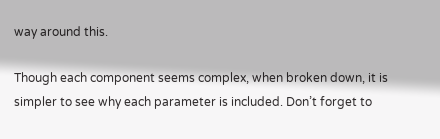way around this.

Though each component seems complex, when broken down, it is simpler to see why each parameter is included. Don’t forget to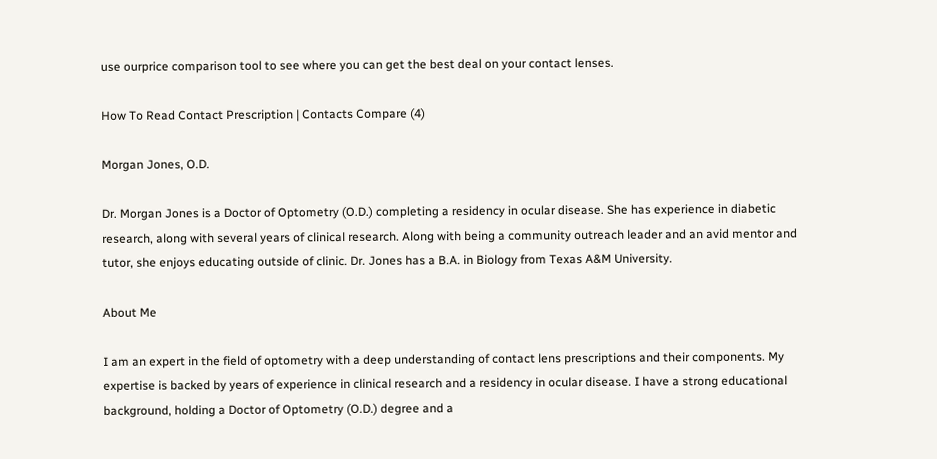use ourprice comparison tool to see where you can get the best deal on your contact lenses.

How To Read Contact Prescription | Contacts Compare (4)

Morgan Jones, O.D.

Dr. Morgan Jones is a Doctor of Optometry (O.D.) completing a residency in ocular disease. She has experience in diabetic research, along with several years of clinical research. Along with being a community outreach leader and an avid mentor and tutor, she enjoys educating outside of clinic. Dr. Jones has a B.A. in Biology from Texas A&M University.

About Me

I am an expert in the field of optometry with a deep understanding of contact lens prescriptions and their components. My expertise is backed by years of experience in clinical research and a residency in ocular disease. I have a strong educational background, holding a Doctor of Optometry (O.D.) degree and a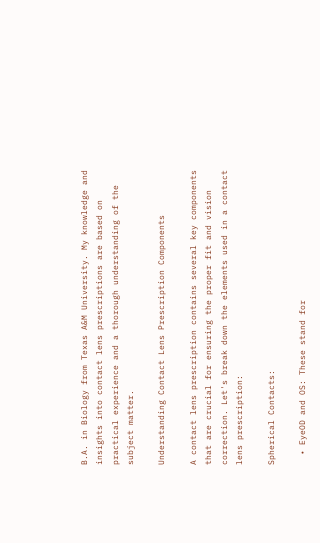B.A. in Biology from Texas A&M University. My knowledge and insights into contact lens prescriptions are based on practical experience and a thorough understanding of the subject matter.

Understanding Contact Lens Prescription Components

A contact lens prescription contains several key components that are crucial for ensuring the proper fit and vision correction. Let's break down the elements used in a contact lens prescription:

Spherical Contacts:

  • EyeOD and OS: These stand for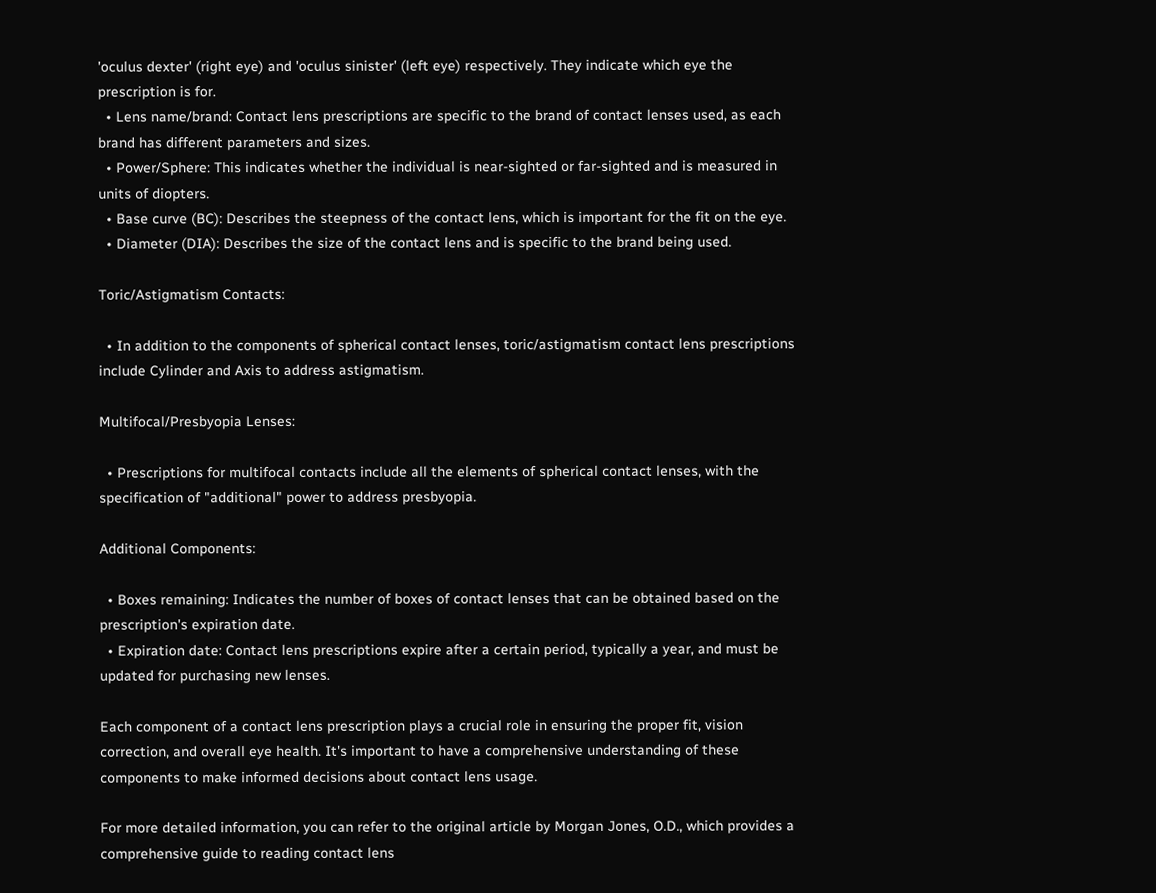'oculus dexter' (right eye) and 'oculus sinister' (left eye) respectively. They indicate which eye the prescription is for.
  • Lens name/brand: Contact lens prescriptions are specific to the brand of contact lenses used, as each brand has different parameters and sizes.
  • Power/Sphere: This indicates whether the individual is near-sighted or far-sighted and is measured in units of diopters.
  • Base curve (BC): Describes the steepness of the contact lens, which is important for the fit on the eye.
  • Diameter (DIA): Describes the size of the contact lens and is specific to the brand being used.

Toric/Astigmatism Contacts:

  • In addition to the components of spherical contact lenses, toric/astigmatism contact lens prescriptions include Cylinder and Axis to address astigmatism.

Multifocal/Presbyopia Lenses:

  • Prescriptions for multifocal contacts include all the elements of spherical contact lenses, with the specification of "additional" power to address presbyopia.

Additional Components:

  • Boxes remaining: Indicates the number of boxes of contact lenses that can be obtained based on the prescription's expiration date.
  • Expiration date: Contact lens prescriptions expire after a certain period, typically a year, and must be updated for purchasing new lenses.

Each component of a contact lens prescription plays a crucial role in ensuring the proper fit, vision correction, and overall eye health. It's important to have a comprehensive understanding of these components to make informed decisions about contact lens usage.

For more detailed information, you can refer to the original article by Morgan Jones, O.D., which provides a comprehensive guide to reading contact lens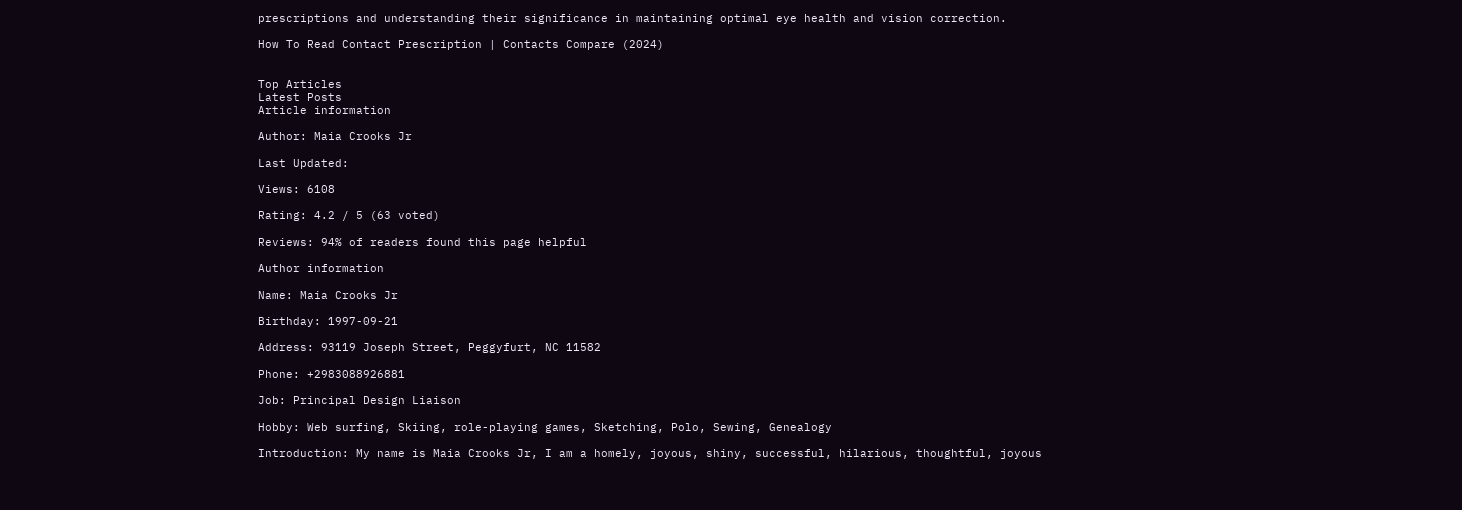prescriptions and understanding their significance in maintaining optimal eye health and vision correction.

How To Read Contact Prescription | Contacts Compare (2024)


Top Articles
Latest Posts
Article information

Author: Maia Crooks Jr

Last Updated:

Views: 6108

Rating: 4.2 / 5 (63 voted)

Reviews: 94% of readers found this page helpful

Author information

Name: Maia Crooks Jr

Birthday: 1997-09-21

Address: 93119 Joseph Street, Peggyfurt, NC 11582

Phone: +2983088926881

Job: Principal Design Liaison

Hobby: Web surfing, Skiing, role-playing games, Sketching, Polo, Sewing, Genealogy

Introduction: My name is Maia Crooks Jr, I am a homely, joyous, shiny, successful, hilarious, thoughtful, joyous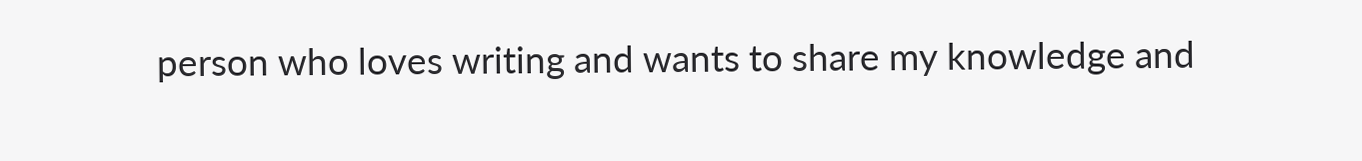person who loves writing and wants to share my knowledge and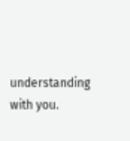understanding with you.